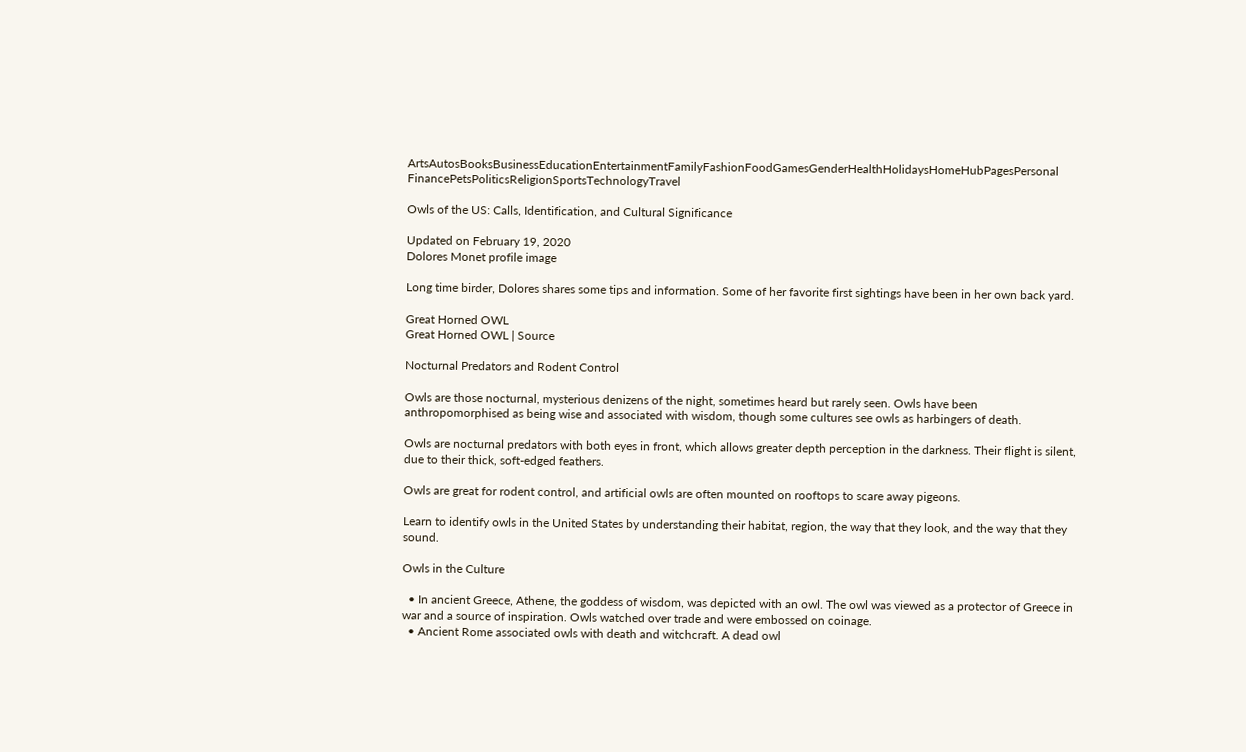ArtsAutosBooksBusinessEducationEntertainmentFamilyFashionFoodGamesGenderHealthHolidaysHomeHubPagesPersonal FinancePetsPoliticsReligionSportsTechnologyTravel

Owls of the US: Calls, Identification, and Cultural Significance

Updated on February 19, 2020
Dolores Monet profile image

Long time birder, Dolores shares some tips and information. Some of her favorite first sightings have been in her own back yard.

Great Horned OWL
Great Horned OWL | Source

Nocturnal Predators and Rodent Control

Owls are those nocturnal, mysterious denizens of the night, sometimes heard but rarely seen. Owls have been anthropomorphised as being wise and associated with wisdom, though some cultures see owls as harbingers of death.

Owls are nocturnal predators with both eyes in front, which allows greater depth perception in the darkness. Their flight is silent, due to their thick, soft-edged feathers.

Owls are great for rodent control, and artificial owls are often mounted on rooftops to scare away pigeons.

Learn to identify owls in the United States by understanding their habitat, region, the way that they look, and the way that they sound.

Owls in the Culture

  • In ancient Greece, Athene, the goddess of wisdom, was depicted with an owl. The owl was viewed as a protector of Greece in war and a source of inspiration. Owls watched over trade and were embossed on coinage.
  • Ancient Rome associated owls with death and witchcraft. A dead owl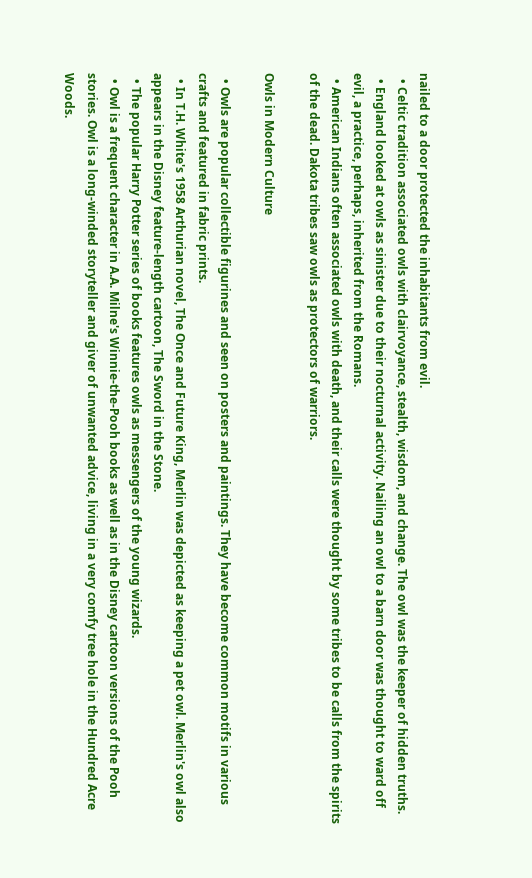nailed to a door protected the inhabitants from evil.
  • Celtic tradition associated owls with clairvoyance, stealth, wisdom, and change. The owl was the keeper of hidden truths.
  • England looked at owls as sinister due to their nocturnal activity. Nailing an owl to a barn door was thought to ward off evil, a practice, perhaps, inherited from the Romans.
  • American Indians often associated owls with death, and their calls were thought by some tribes to be calls from the spirits of the dead. Dakota tribes saw owls as protectors of warriors.

Owls in Modern Culture

  • Owls are popular collectible figurines and seen on posters and paintings. They have become common motifs in various crafts and featured in fabric prints.
  • In T.H. White's 1958 Arthurian novel, The Once and Future King, Merlin was depicted as keeping a pet owl. Merlin's owl also appears in the Disney feature-length cartoon, The Sword in the Stone.
  • The popular Harry Potter series of books features owls as messengers of the young wizards.
  • Owl is a frequent character in A.A. Milne's Winnie-the-Pooh books as well as in the Disney cartoon versions of the Pooh stories. Owl is a long-winded storyteller and giver of unwanted advice, living in a very comfy tree hole in the Hundred Acre Woods.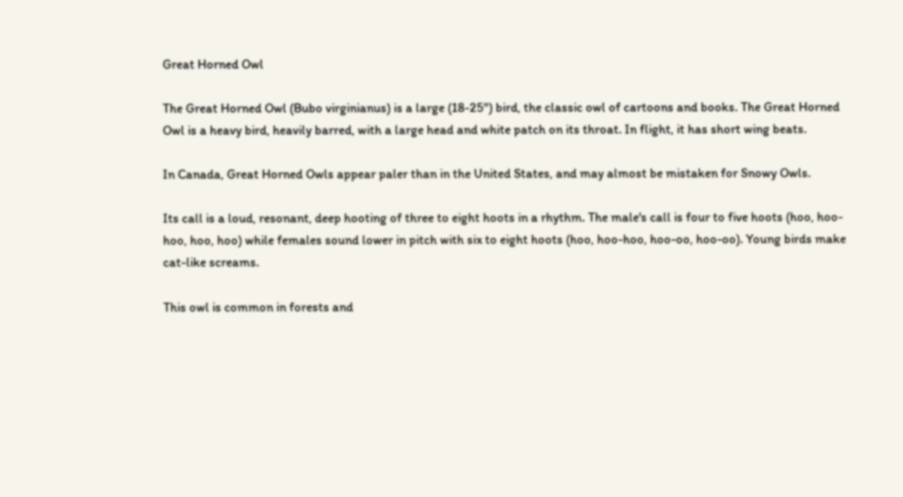Great Horned Owl

The Great Horned Owl (Bubo virginianus) is a large (18-25") bird, the classic owl of cartoons and books. The Great Horned Owl is a heavy bird, heavily barred, with a large head and white patch on its throat. In flight, it has short wing beats.

In Canada, Great Horned Owls appear paler than in the United States, and may almost be mistaken for Snowy Owls.

Its call is a loud, resonant, deep hooting of three to eight hoots in a rhythm. The male's call is four to five hoots (hoo, hoo-hoo, hoo, hoo) while females sound lower in pitch with six to eight hoots (hoo, hoo-hoo, hoo-oo, hoo-oo). Young birds make cat-like screams.

This owl is common in forests and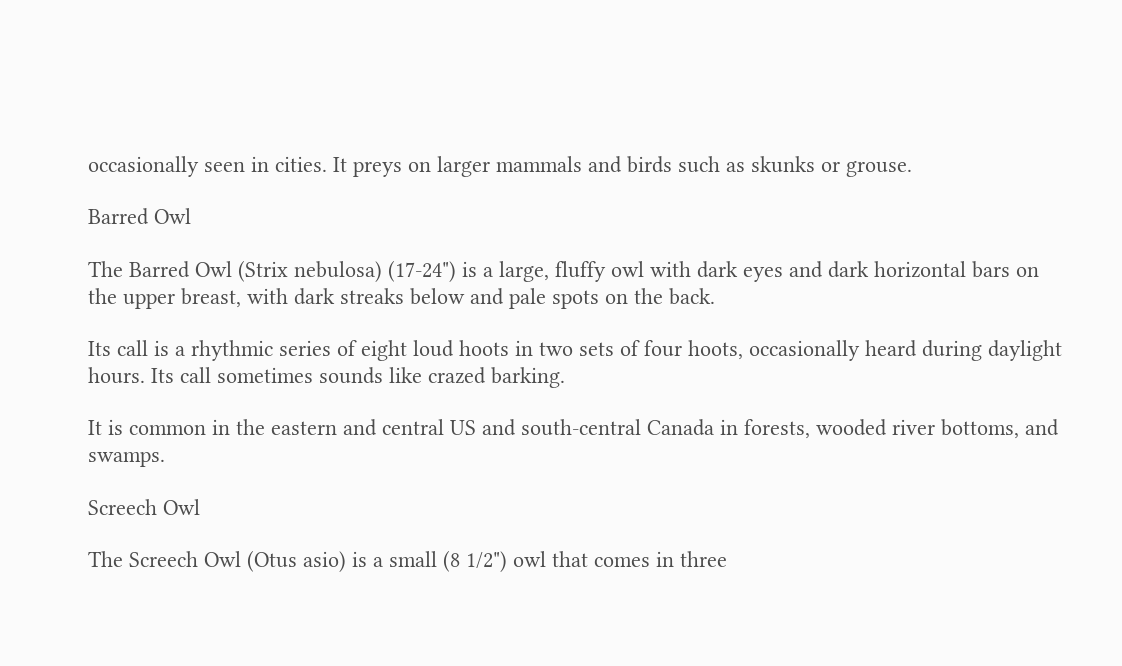occasionally seen in cities. It preys on larger mammals and birds such as skunks or grouse.

Barred Owl

The Barred Owl (Strix nebulosa) (17-24") is a large, fluffy owl with dark eyes and dark horizontal bars on the upper breast, with dark streaks below and pale spots on the back.

Its call is a rhythmic series of eight loud hoots in two sets of four hoots, occasionally heard during daylight hours. Its call sometimes sounds like crazed barking.

It is common in the eastern and central US and south-central Canada in forests, wooded river bottoms, and swamps.

Screech Owl

The Screech Owl (Otus asio) is a small (8 1/2") owl that comes in three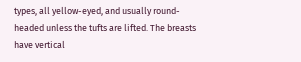types, all yellow-eyed, and usually round-headed unless the tufts are lifted. The breasts have vertical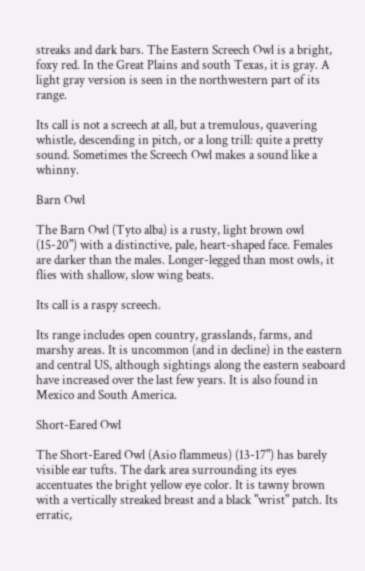streaks and dark bars. The Eastern Screech Owl is a bright, foxy red. In the Great Plains and south Texas, it is gray. A light gray version is seen in the northwestern part of its range.

Its call is not a screech at all, but a tremulous, quavering whistle, descending in pitch, or a long trill: quite a pretty sound. Sometimes the Screech Owl makes a sound like a whinny.

Barn Owl

The Barn Owl (Tyto alba) is a rusty, light brown owl (15-20") with a distinctive, pale, heart-shaped face. Females are darker than the males. Longer-legged than most owls, it flies with shallow, slow wing beats.

Its call is a raspy screech.

Its range includes open country, grasslands, farms, and marshy areas. It is uncommon (and in decline) in the eastern and central US, although sightings along the eastern seaboard have increased over the last few years. It is also found in Mexico and South America.

Short-Eared Owl

The Short-Eared Owl (Asio flammeus) (13-17") has barely visible ear tufts. The dark area surrounding its eyes accentuates the bright yellow eye color. It is tawny brown with a vertically streaked breast and a black "wrist" patch. Its erratic,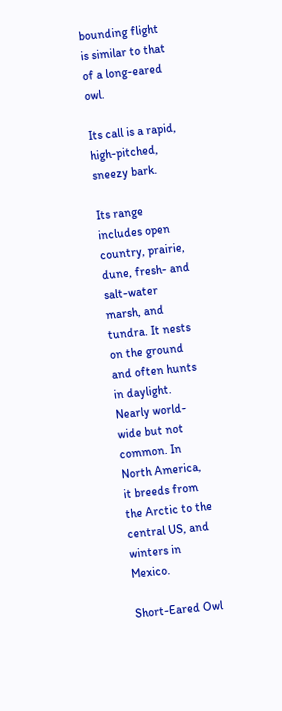bounding flight is similar to that of a long-eared owl.

Its call is a rapid, high-pitched, sneezy bark.

Its range includes open country, prairie, dune, fresh- and salt-water marsh, and tundra. It nests on the ground and often hunts in daylight. Nearly world-wide but not common. In North America, it breeds from the Arctic to the central US, and winters in Mexico.

Short-Eared Owl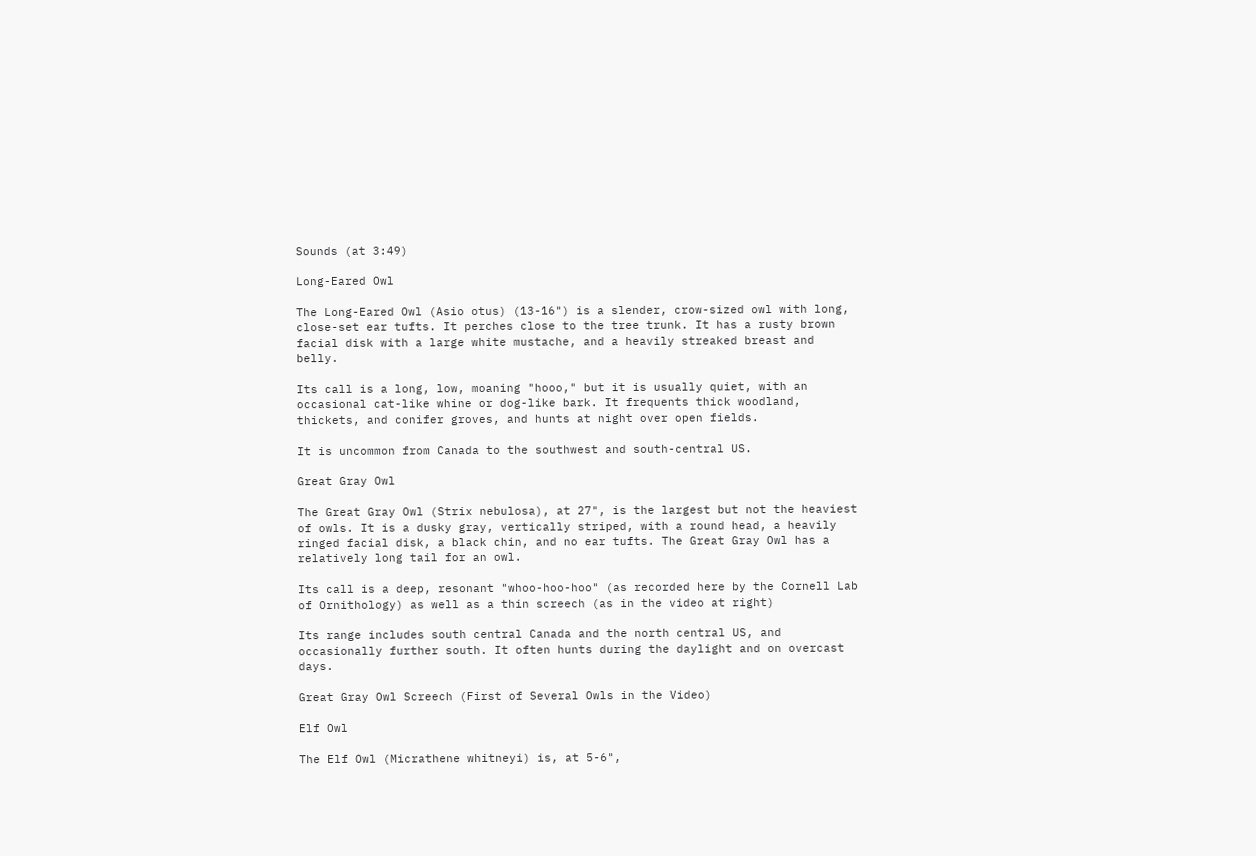Sounds (at 3:49)

Long-Eared Owl

The Long-Eared Owl (Asio otus) (13-16") is a slender, crow-sized owl with long, close-set ear tufts. It perches close to the tree trunk. It has a rusty brown facial disk with a large white mustache, and a heavily streaked breast and belly.

Its call is a long, low, moaning "hooo," but it is usually quiet, with an occasional cat-like whine or dog-like bark. It frequents thick woodland, thickets, and conifer groves, and hunts at night over open fields.

It is uncommon from Canada to the southwest and south-central US.

Great Gray Owl

The Great Gray Owl (Strix nebulosa), at 27", is the largest but not the heaviest of owls. It is a dusky gray, vertically striped, with a round head, a heavily ringed facial disk, a black chin, and no ear tufts. The Great Gray Owl has a relatively long tail for an owl.

Its call is a deep, resonant "whoo-hoo-hoo" (as recorded here by the Cornell Lab of Ornithology) as well as a thin screech (as in the video at right)

Its range includes south central Canada and the north central US, and occasionally further south. It often hunts during the daylight and on overcast days.

Great Gray Owl Screech (First of Several Owls in the Video)

Elf Owl

The Elf Owl (Micrathene whitneyi) is, at 5-6",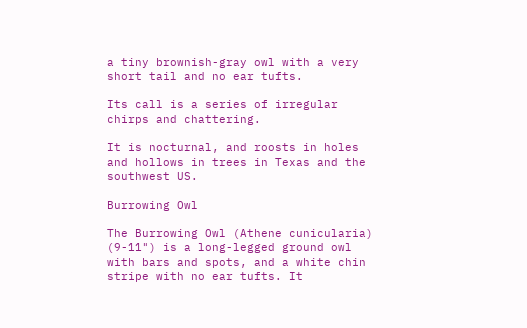a tiny brownish-gray owl with a very short tail and no ear tufts.

Its call is a series of irregular chirps and chattering.

It is nocturnal, and roosts in holes and hollows in trees in Texas and the southwest US.

Burrowing Owl

The Burrowing Owl (Athene cunicularia) (9-11") is a long-legged ground owl with bars and spots, and a white chin stripe with no ear tufts. It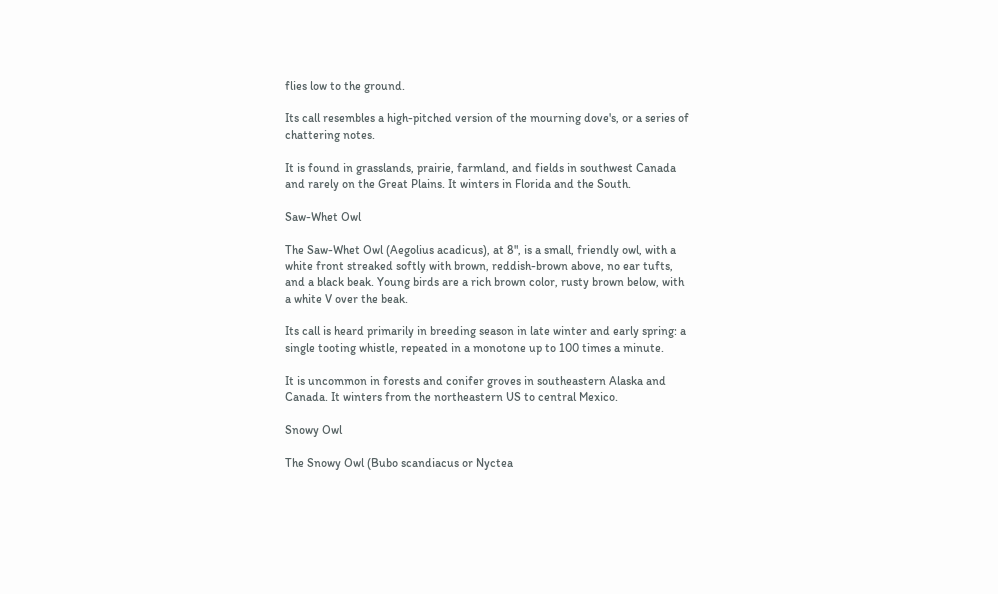flies low to the ground.

Its call resembles a high-pitched version of the mourning dove's, or a series of chattering notes.

It is found in grasslands, prairie, farmland, and fields in southwest Canada and rarely on the Great Plains. It winters in Florida and the South.

Saw-Whet Owl

The Saw-Whet Owl (Aegolius acadicus), at 8", is a small, friendly owl, with a white front streaked softly with brown, reddish-brown above, no ear tufts, and a black beak. Young birds are a rich brown color, rusty brown below, with a white V over the beak.

Its call is heard primarily in breeding season in late winter and early spring: a single tooting whistle, repeated in a monotone up to 100 times a minute.

It is uncommon in forests and conifer groves in southeastern Alaska and Canada. It winters from the northeastern US to central Mexico.

Snowy Owl

The Snowy Owl (Bubo scandiacus or Nyctea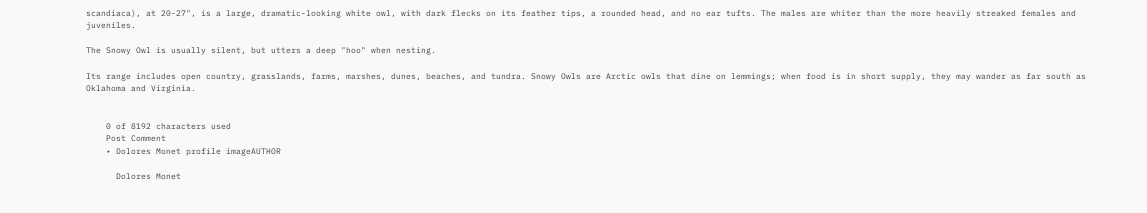scandiaca), at 20-27", is a large, dramatic-looking white owl, with dark flecks on its feather tips, a rounded head, and no ear tufts. The males are whiter than the more heavily streaked females and juveniles.

The Snowy Owl is usually silent, but utters a deep "hoo" when nesting.

Its range includes open country, grasslands, farms, marshes, dunes, beaches, and tundra. Snowy Owls are Arctic owls that dine on lemmings; when food is in short supply, they may wander as far south as Oklahoma and Virginia.


    0 of 8192 characters used
    Post Comment
    • Dolores Monet profile imageAUTHOR

      Dolores Monet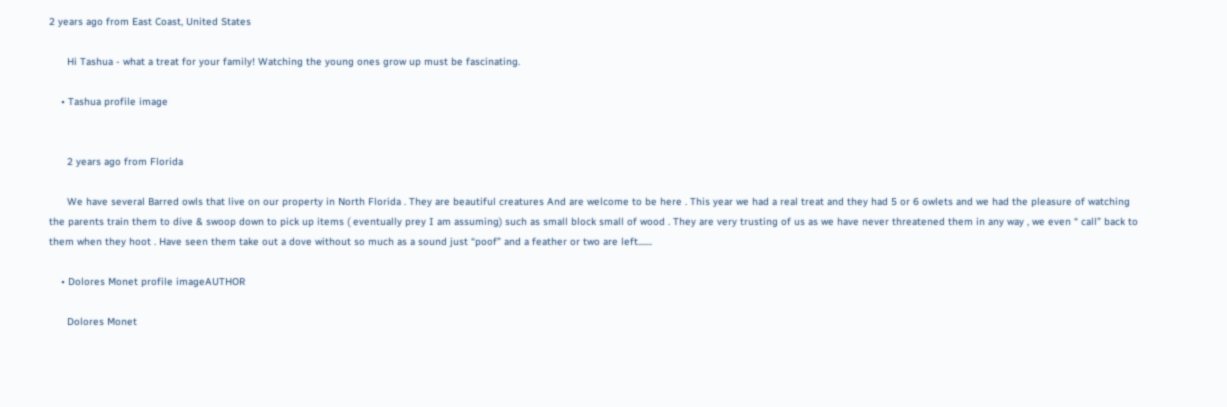2 years ago from East Coast, United States

      Hi Tashua - what a treat for your family! Watching the young ones grow up must be fascinating.

    • Tashua profile image


      2 years ago from Florida

      We have several Barred owls that live on our property in North Florida . They are beautiful creatures And are welcome to be here . This year we had a real treat and they had 5 or 6 owlets and we had the pleasure of watching the parents train them to dive & swoop down to pick up items ( eventually prey I am assuming) such as small block small of wood . They are very trusting of us as we have never threatened them in any way , we even “ call” back to them when they hoot . Have seen them take out a dove without so much as a sound just “poof” and a feather or two are left.......

    • Dolores Monet profile imageAUTHOR

      Dolores Monet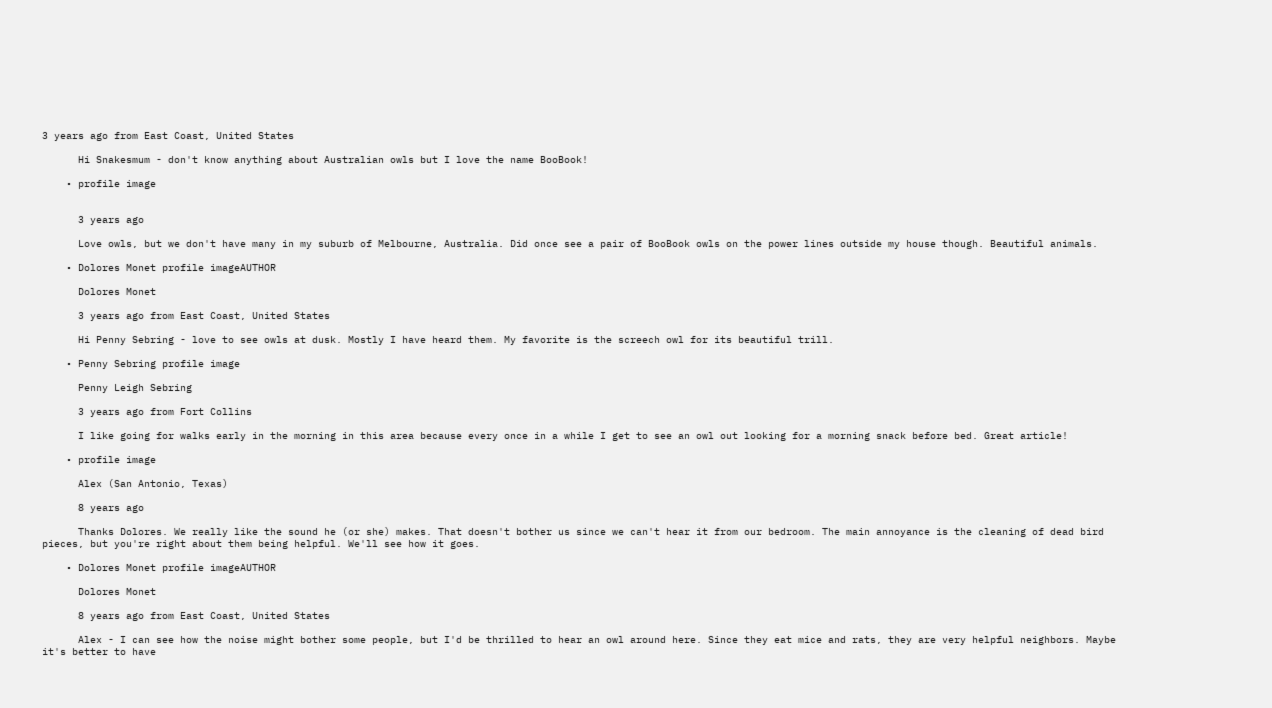3 years ago from East Coast, United States

      Hi Snakesmum - don't know anything about Australian owls but I love the name BooBook!

    • profile image


      3 years ago

      Love owls, but we don't have many in my suburb of Melbourne, Australia. Did once see a pair of BooBook owls on the power lines outside my house though. Beautiful animals.

    • Dolores Monet profile imageAUTHOR

      Dolores Monet

      3 years ago from East Coast, United States

      Hi Penny Sebring - love to see owls at dusk. Mostly I have heard them. My favorite is the screech owl for its beautiful trill.

    • Penny Sebring profile image

      Penny Leigh Sebring

      3 years ago from Fort Collins

      I like going for walks early in the morning in this area because every once in a while I get to see an owl out looking for a morning snack before bed. Great article!

    • profile image

      Alex (San Antonio, Texas)

      8 years ago

      Thanks Dolores. We really like the sound he (or she) makes. That doesn't bother us since we can't hear it from our bedroom. The main annoyance is the cleaning of dead bird pieces, but you're right about them being helpful. We'll see how it goes.

    • Dolores Monet profile imageAUTHOR

      Dolores Monet

      8 years ago from East Coast, United States

      Alex - I can see how the noise might bother some people, but I'd be thrilled to hear an owl around here. Since they eat mice and rats, they are very helpful neighbors. Maybe it's better to have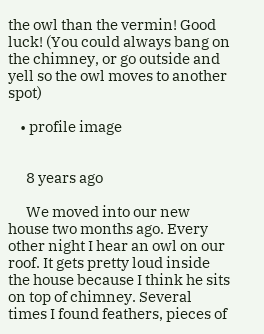the owl than the vermin! Good luck! (You could always bang on the chimney, or go outside and yell so the owl moves to another spot)

    • profile image


      8 years ago

      We moved into our new house two months ago. Every other night I hear an owl on our roof. It gets pretty loud inside the house because I think he sits on top of chimney. Several times I found feathers, pieces of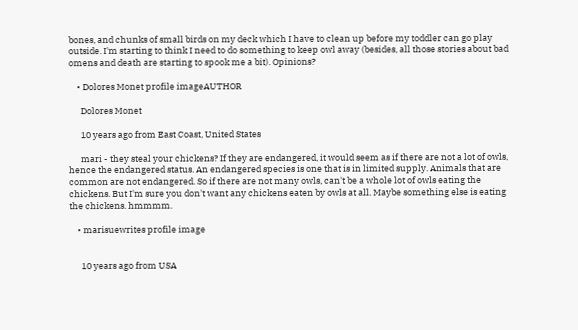bones, and chunks of small birds on my deck which I have to clean up before my toddler can go play outside. I'm starting to think I need to do something to keep owl away (besides, all those stories about bad omens and death are starting to spook me a bit). Opinions?

    • Dolores Monet profile imageAUTHOR

      Dolores Monet

      10 years ago from East Coast, United States

      mari - they steal your chickens? If they are endangered, it would seem as if there are not a lot of owls, hence the endangered status. An endangered species is one that is in limited supply. Animals that are common are not endangered. So if there are not many owls, can't be a whole lot of owls eating the chickens. But I'm sure you don't want any chickens eaten by owls at all. Maybe something else is eating the chickens. hmmmm.

    • marisuewrites profile image


      10 years ago from USA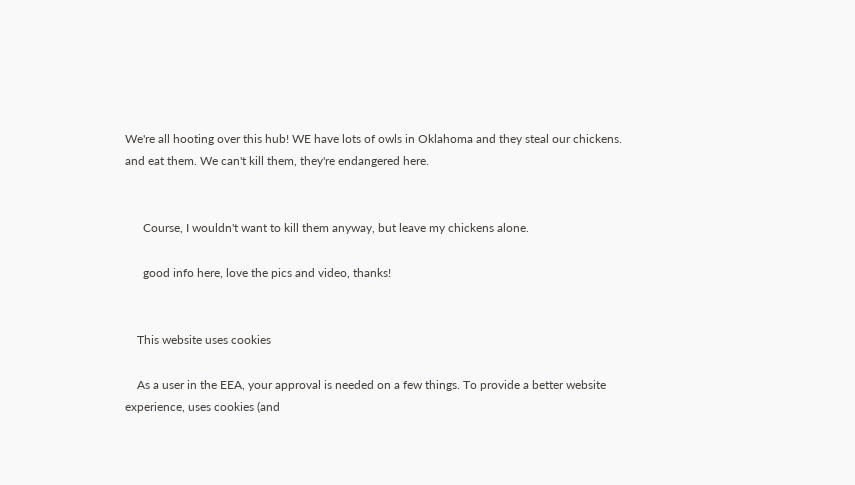We're all hooting over this hub! WE have lots of owls in Oklahoma and they steal our chickens. and eat them. We can't kill them, they're endangered here.


      Course, I wouldn't want to kill them anyway, but leave my chickens alone.

      good info here, love the pics and video, thanks!


    This website uses cookies

    As a user in the EEA, your approval is needed on a few things. To provide a better website experience, uses cookies (and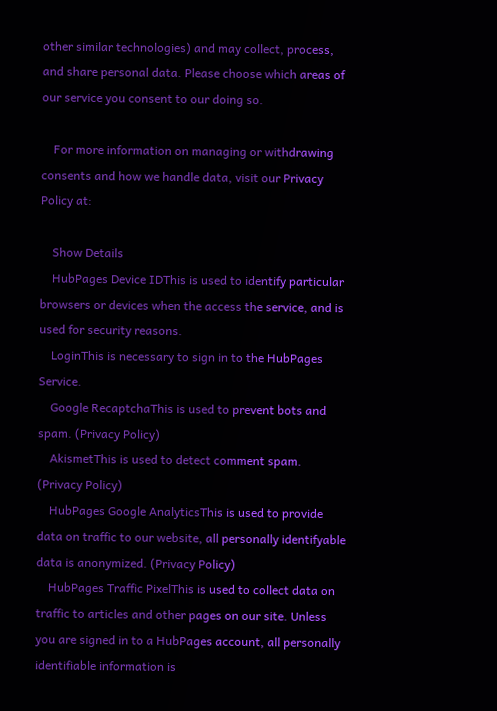other similar technologies) and may collect, process, and share personal data. Please choose which areas of our service you consent to our doing so.

    For more information on managing or withdrawing consents and how we handle data, visit our Privacy Policy at:

    Show Details
    HubPages Device IDThis is used to identify particular browsers or devices when the access the service, and is used for security reasons.
    LoginThis is necessary to sign in to the HubPages Service.
    Google RecaptchaThis is used to prevent bots and spam. (Privacy Policy)
    AkismetThis is used to detect comment spam. (Privacy Policy)
    HubPages Google AnalyticsThis is used to provide data on traffic to our website, all personally identifyable data is anonymized. (Privacy Policy)
    HubPages Traffic PixelThis is used to collect data on traffic to articles and other pages on our site. Unless you are signed in to a HubPages account, all personally identifiable information is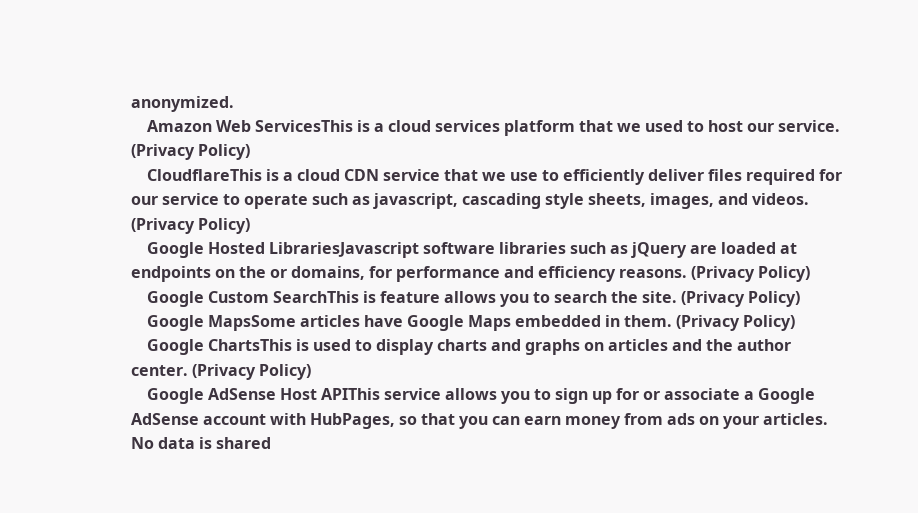anonymized.
    Amazon Web ServicesThis is a cloud services platform that we used to host our service. (Privacy Policy)
    CloudflareThis is a cloud CDN service that we use to efficiently deliver files required for our service to operate such as javascript, cascading style sheets, images, and videos. (Privacy Policy)
    Google Hosted LibrariesJavascript software libraries such as jQuery are loaded at endpoints on the or domains, for performance and efficiency reasons. (Privacy Policy)
    Google Custom SearchThis is feature allows you to search the site. (Privacy Policy)
    Google MapsSome articles have Google Maps embedded in them. (Privacy Policy)
    Google ChartsThis is used to display charts and graphs on articles and the author center. (Privacy Policy)
    Google AdSense Host APIThis service allows you to sign up for or associate a Google AdSense account with HubPages, so that you can earn money from ads on your articles. No data is shared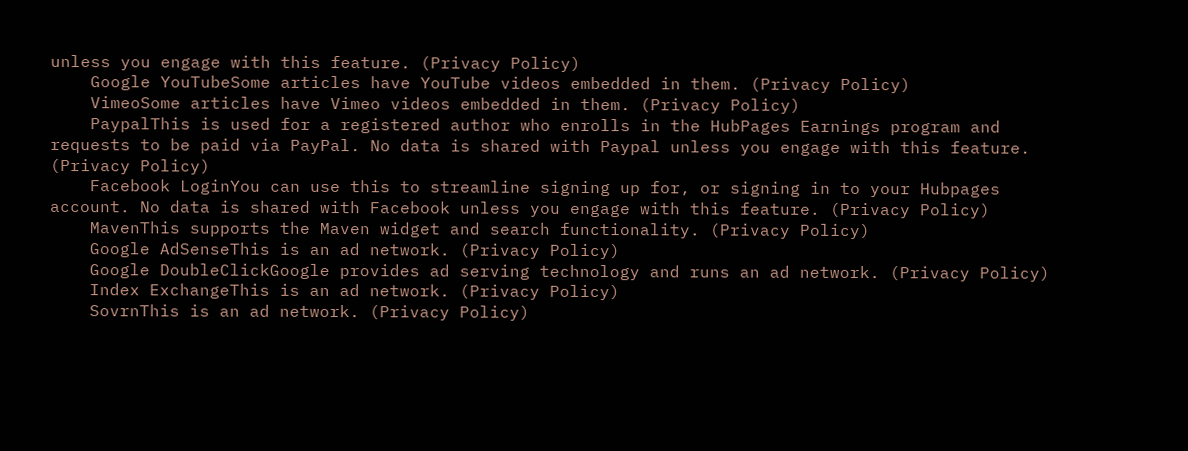unless you engage with this feature. (Privacy Policy)
    Google YouTubeSome articles have YouTube videos embedded in them. (Privacy Policy)
    VimeoSome articles have Vimeo videos embedded in them. (Privacy Policy)
    PaypalThis is used for a registered author who enrolls in the HubPages Earnings program and requests to be paid via PayPal. No data is shared with Paypal unless you engage with this feature. (Privacy Policy)
    Facebook LoginYou can use this to streamline signing up for, or signing in to your Hubpages account. No data is shared with Facebook unless you engage with this feature. (Privacy Policy)
    MavenThis supports the Maven widget and search functionality. (Privacy Policy)
    Google AdSenseThis is an ad network. (Privacy Policy)
    Google DoubleClickGoogle provides ad serving technology and runs an ad network. (Privacy Policy)
    Index ExchangeThis is an ad network. (Privacy Policy)
    SovrnThis is an ad network. (Privacy Policy)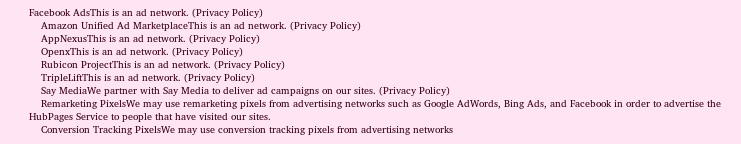Facebook AdsThis is an ad network. (Privacy Policy)
    Amazon Unified Ad MarketplaceThis is an ad network. (Privacy Policy)
    AppNexusThis is an ad network. (Privacy Policy)
    OpenxThis is an ad network. (Privacy Policy)
    Rubicon ProjectThis is an ad network. (Privacy Policy)
    TripleLiftThis is an ad network. (Privacy Policy)
    Say MediaWe partner with Say Media to deliver ad campaigns on our sites. (Privacy Policy)
    Remarketing PixelsWe may use remarketing pixels from advertising networks such as Google AdWords, Bing Ads, and Facebook in order to advertise the HubPages Service to people that have visited our sites.
    Conversion Tracking PixelsWe may use conversion tracking pixels from advertising networks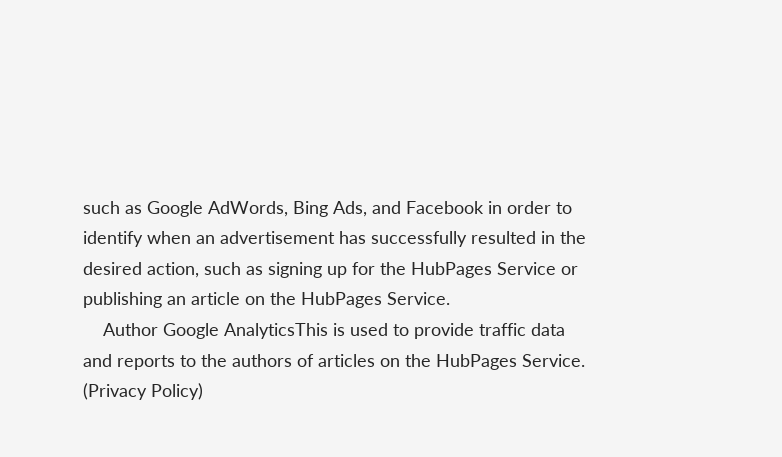such as Google AdWords, Bing Ads, and Facebook in order to identify when an advertisement has successfully resulted in the desired action, such as signing up for the HubPages Service or publishing an article on the HubPages Service.
    Author Google AnalyticsThis is used to provide traffic data and reports to the authors of articles on the HubPages Service. (Privacy Policy)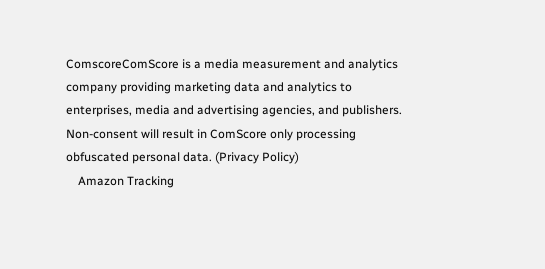ComscoreComScore is a media measurement and analytics company providing marketing data and analytics to enterprises, media and advertising agencies, and publishers. Non-consent will result in ComScore only processing obfuscated personal data. (Privacy Policy)
    Amazon Tracking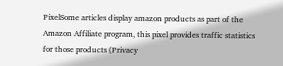PixelSome articles display amazon products as part of the Amazon Affiliate program, this pixel provides traffic statistics for those products (Privacy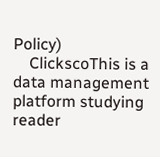Policy)
    ClickscoThis is a data management platform studying reader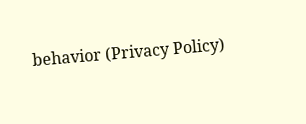behavior (Privacy Policy)